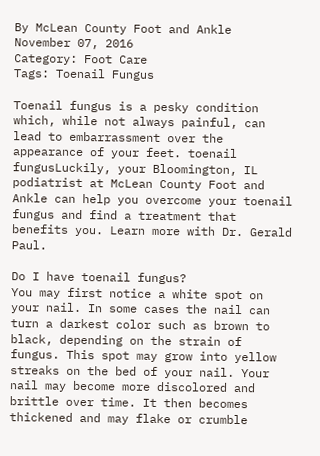By McLean County Foot and Ankle
November 07, 2016
Category: Foot Care
Tags: Toenail Fungus

Toenail fungus is a pesky condition which, while not always painful, can lead to embarrassment over the appearance of your feet. toenail fungusLuckily, your Bloomington, IL podiatrist at McLean County Foot and Ankle can help you overcome your toenail fungus and find a treatment that benefits you. Learn more with Dr. Gerald Paul.

Do I have toenail fungus?
You may first notice a white spot on your nail. In some cases the nail can turn a darkest color such as brown to black, depending on the strain of fungus. This spot may grow into yellow streaks on the bed of your nail. Your nail may become more discolored and brittle over time. It then becomes thickened and may flake or crumble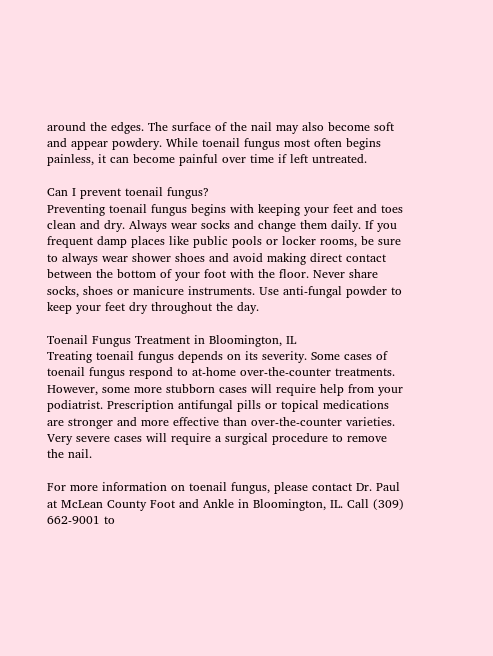around the edges. The surface of the nail may also become soft and appear powdery. While toenail fungus most often begins painless, it can become painful over time if left untreated.

Can I prevent toenail fungus?
Preventing toenail fungus begins with keeping your feet and toes clean and dry. Always wear socks and change them daily. If you frequent damp places like public pools or locker rooms, be sure to always wear shower shoes and avoid making direct contact between the bottom of your foot with the floor. Never share socks, shoes or manicure instruments. Use anti-fungal powder to keep your feet dry throughout the day.

Toenail Fungus Treatment in Bloomington, IL
Treating toenail fungus depends on its severity. Some cases of toenail fungus respond to at-home over-the-counter treatments. However, some more stubborn cases will require help from your podiatrist. Prescription antifungal pills or topical medications are stronger and more effective than over-the-counter varieties. Very severe cases will require a surgical procedure to remove the nail.

For more information on toenail fungus, please contact Dr. Paul at McLean County Foot and Ankle in Bloomington, IL. Call (309) 662-9001 to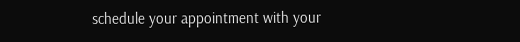schedule your appointment with your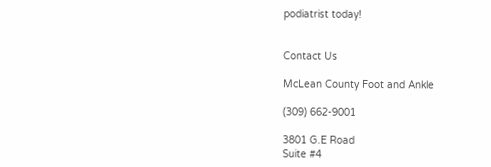podiatrist today!


Contact Us

McLean County Foot and Ankle

(309) 662-9001

3801 G.E Road
Suite #4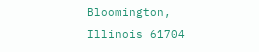Bloomington, Illinois 61704